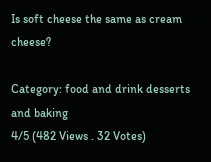Is soft cheese the same as cream cheese?

Category: food and drink desserts and baking
4/5 (482 Views . 32 Votes)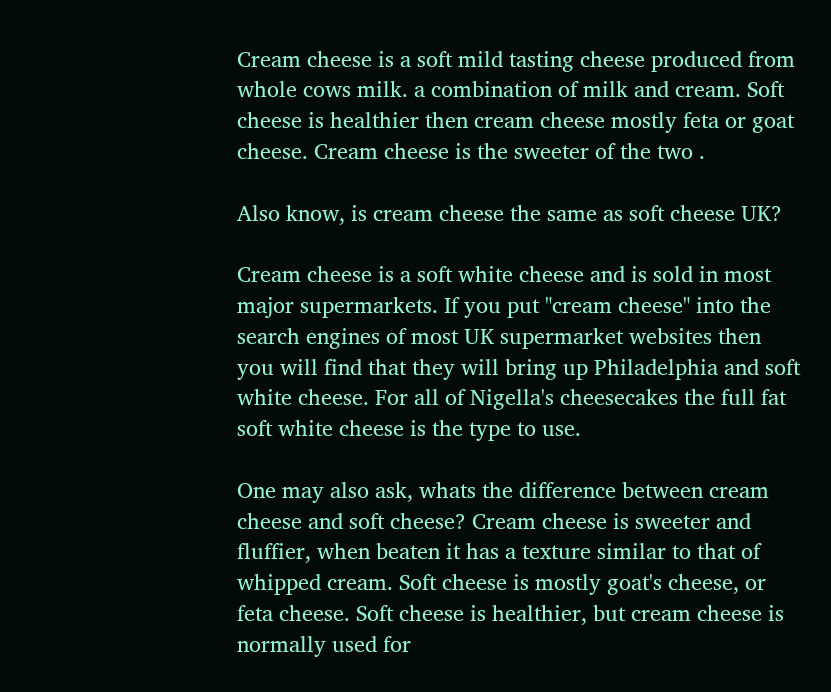Cream cheese is a soft mild tasting cheese produced from whole cows milk. a combination of milk and cream. Soft cheese is healthier then cream cheese mostly feta or goat cheese. Cream cheese is the sweeter of the two .

Also know, is cream cheese the same as soft cheese UK?

Cream cheese is a soft white cheese and is sold in most major supermarkets. If you put "cream cheese" into the search engines of most UK supermarket websites then you will find that they will bring up Philadelphia and soft white cheese. For all of Nigella's cheesecakes the full fat soft white cheese is the type to use.

One may also ask, whats the difference between cream cheese and soft cheese? Cream cheese is sweeter and fluffier, when beaten it has a texture similar to that of whipped cream. Soft cheese is mostly goat's cheese, or feta cheese. Soft cheese is healthier, but cream cheese is normally used for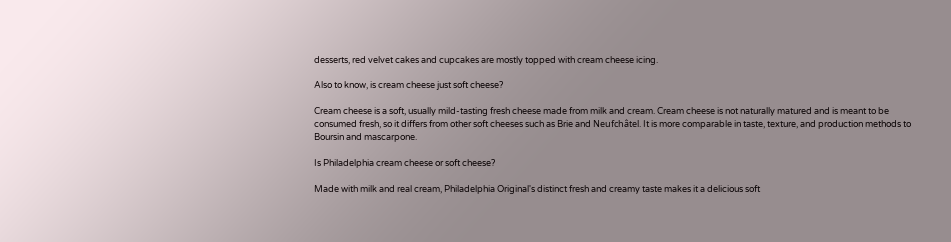desserts, red velvet cakes and cupcakes are mostly topped with cream cheese icing.

Also to know, is cream cheese just soft cheese?

Cream cheese is a soft, usually mild-tasting fresh cheese made from milk and cream. Cream cheese is not naturally matured and is meant to be consumed fresh, so it differs from other soft cheeses such as Brie and Neufchâtel. It is more comparable in taste, texture, and production methods to Boursin and mascarpone.

Is Philadelphia cream cheese or soft cheese?

Made with milk and real cream, Philadelphia Original's distinct fresh and creamy taste makes it a delicious soft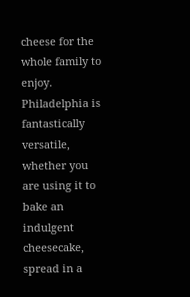cheese for the whole family to enjoy. Philadelphia is fantastically versatile, whether you are using it to bake an indulgent cheesecake, spread in a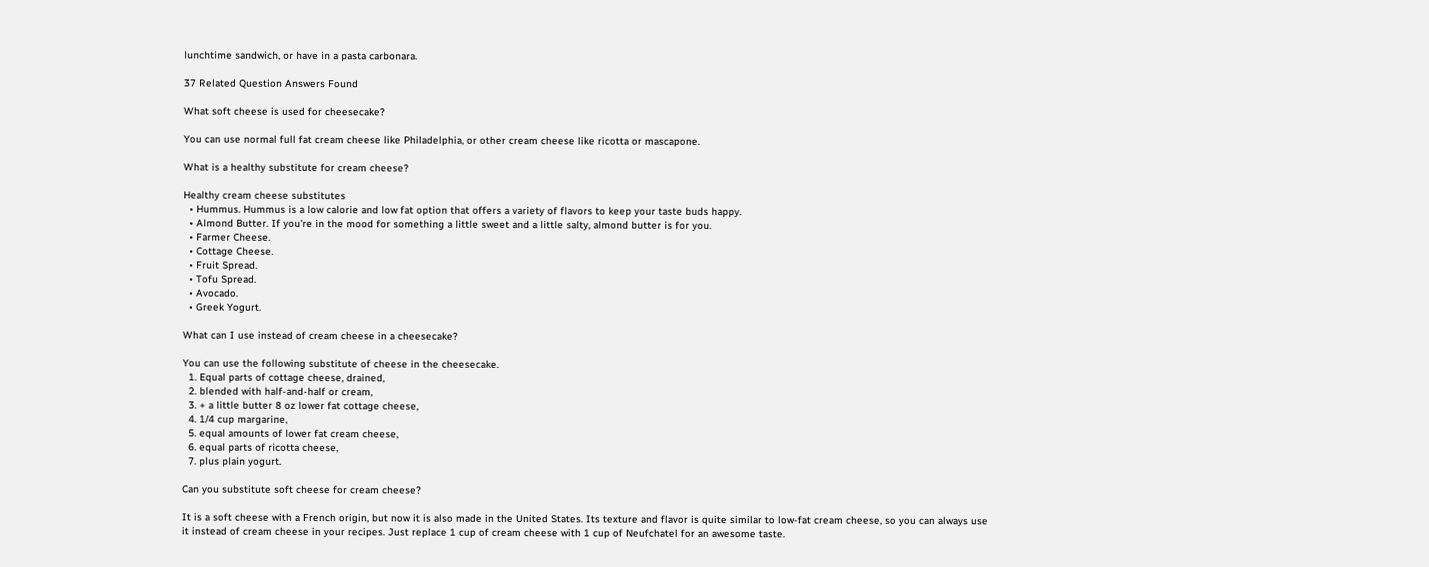lunchtime sandwich, or have in a pasta carbonara.

37 Related Question Answers Found

What soft cheese is used for cheesecake?

You can use normal full fat cream cheese like Philadelphia, or other cream cheese like ricotta or mascapone.

What is a healthy substitute for cream cheese?

Healthy cream cheese substitutes
  • Hummus. Hummus is a low calorie and low fat option that offers a variety of flavors to keep your taste buds happy.
  • Almond Butter. If you're in the mood for something a little sweet and a little salty, almond butter is for you.
  • Farmer Cheese.
  • Cottage Cheese.
  • Fruit Spread.
  • Tofu Spread.
  • Avocado.
  • Greek Yogurt.

What can I use instead of cream cheese in a cheesecake?

You can use the following substitute of cheese in the cheesecake.
  1. Equal parts of cottage cheese, drained,
  2. blended with half-and-half or cream,
  3. + a little butter 8 oz lower fat cottage cheese,
  4. 1/4 cup margarine,
  5. equal amounts of lower fat cream cheese,
  6. equal parts of ricotta cheese,
  7. plus plain yogurt.

Can you substitute soft cheese for cream cheese?

It is a soft cheese with a French origin, but now it is also made in the United States. Its texture and flavor is quite similar to low-fat cream cheese, so you can always use it instead of cream cheese in your recipes. Just replace 1 cup of cream cheese with 1 cup of Neufchatel for an awesome taste.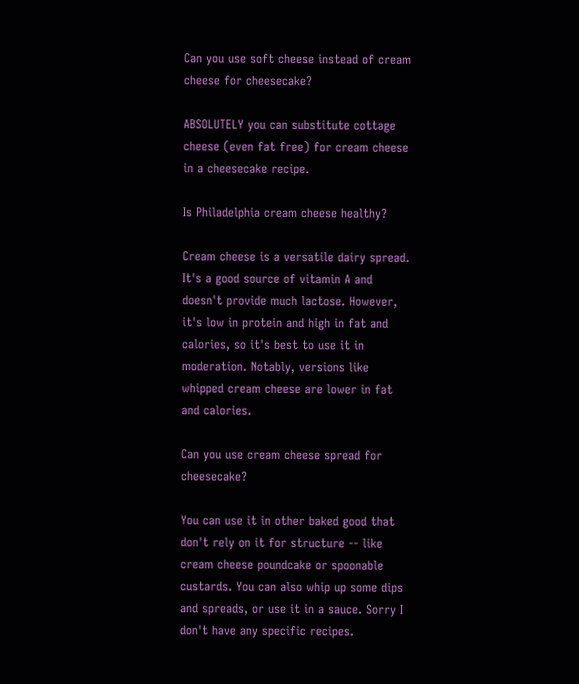Can you use soft cheese instead of cream cheese for cheesecake?

ABSOLUTELY you can substitute cottage cheese (even fat free) for cream cheese in a cheesecake recipe.

Is Philadelphia cream cheese healthy?

Cream cheese is a versatile dairy spread. It's a good source of vitamin A and doesn't provide much lactose. However, it's low in protein and high in fat and calories, so it's best to use it in moderation. Notably, versions like whipped cream cheese are lower in fat and calories.

Can you use cream cheese spread for cheesecake?

You can use it in other baked good that don't rely on it for structure -- like cream cheese poundcake or spoonable custards. You can also whip up some dips and spreads, or use it in a sauce. Sorry I don't have any specific recipes.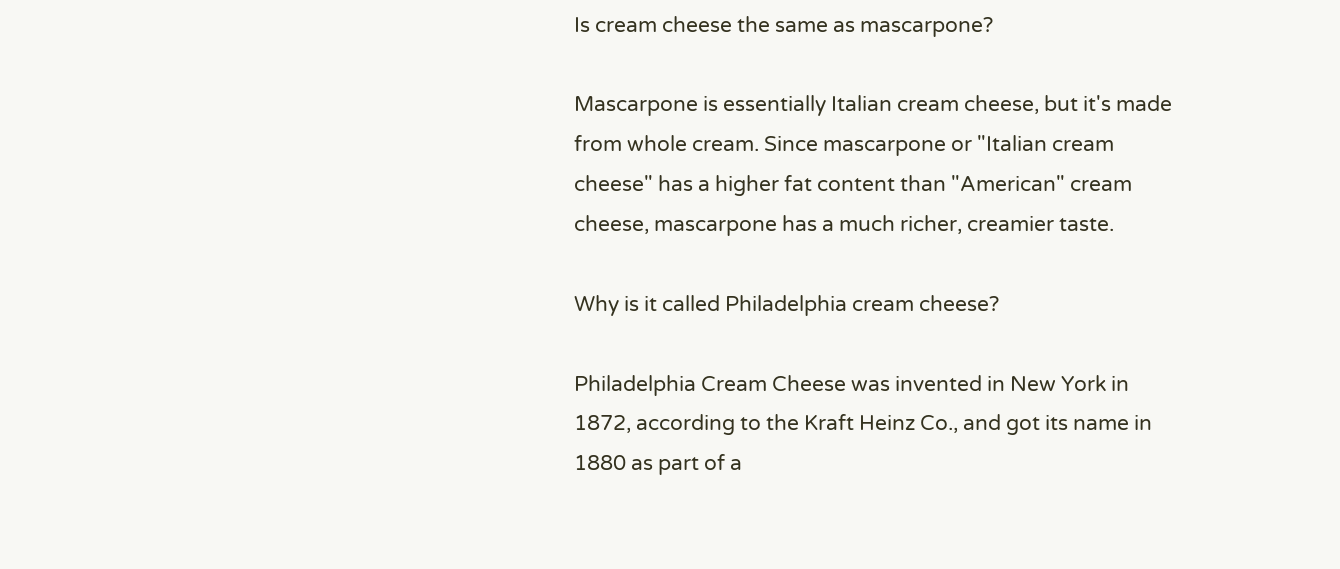Is cream cheese the same as mascarpone?

Mascarpone is essentially Italian cream cheese, but it's made from whole cream. Since mascarpone or "Italian cream cheese" has a higher fat content than "American" cream cheese, mascarpone has a much richer, creamier taste.

Why is it called Philadelphia cream cheese?

Philadelphia Cream Cheese was invented in New York in 1872, according to the Kraft Heinz Co., and got its name in 1880 as part of a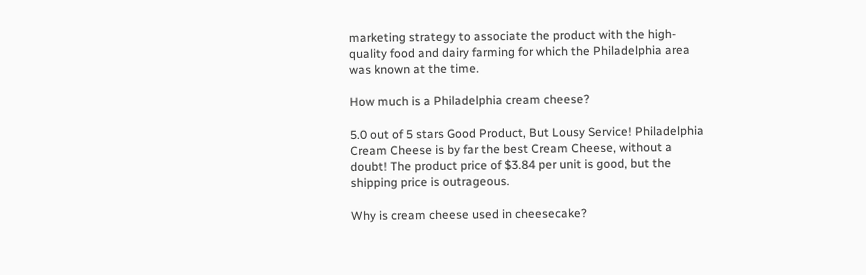marketing strategy to associate the product with the high-quality food and dairy farming for which the Philadelphia area was known at the time.

How much is a Philadelphia cream cheese?

5.0 out of 5 stars Good Product, But Lousy Service! Philadelphia Cream Cheese is by far the best Cream Cheese, without a doubt! The product price of $3.84 per unit is good, but the shipping price is outrageous.

Why is cream cheese used in cheesecake?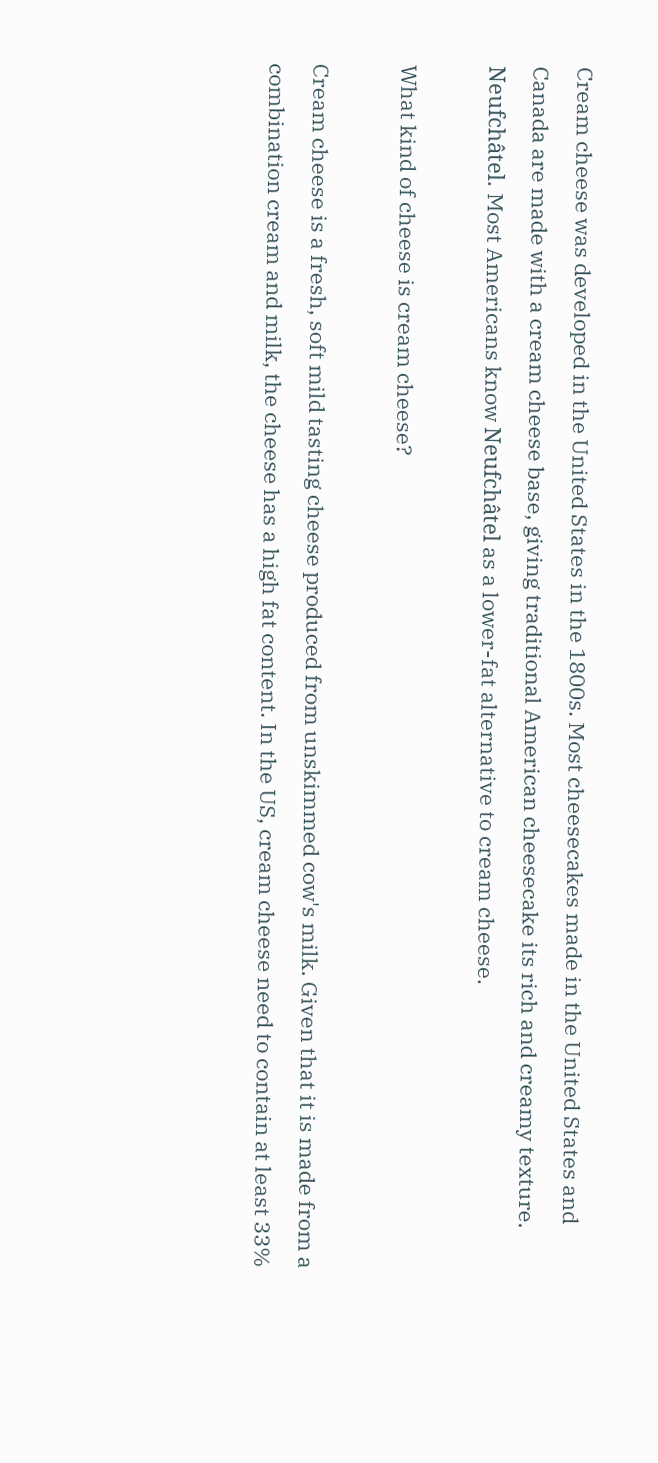Cream cheese was developed in the United States in the 1800s. Most cheesecakes made in the United States and Canada are made with a cream cheese base, giving traditional American cheesecake its rich and creamy texture. Neufchâtel. Most Americans know Neufchâtel as a lower-fat alternative to cream cheese.

What kind of cheese is cream cheese?

Cream cheese is a fresh, soft mild tasting cheese produced from unskimmed cow's milk. Given that it is made from a combination cream and milk, the cheese has a high fat content. In the US, cream cheese need to contain at least 33%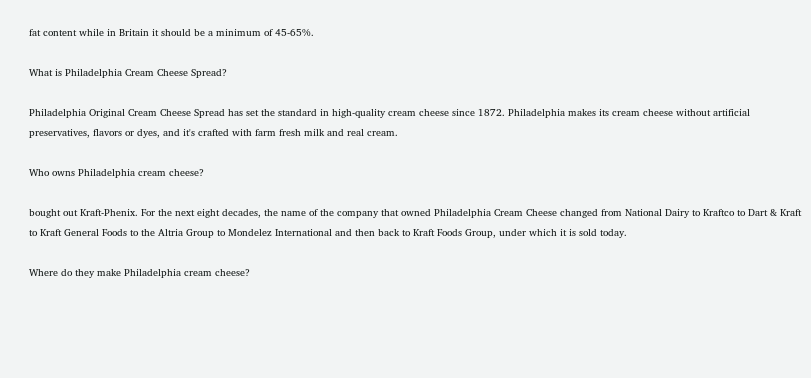fat content while in Britain it should be a minimum of 45-65%.

What is Philadelphia Cream Cheese Spread?

Philadelphia Original Cream Cheese Spread has set the standard in high-quality cream cheese since 1872. Philadelphia makes its cream cheese without artificial preservatives, flavors or dyes, and it's crafted with farm fresh milk and real cream.

Who owns Philadelphia cream cheese?

bought out Kraft-Phenix. For the next eight decades, the name of the company that owned Philadelphia Cream Cheese changed from National Dairy to Kraftco to Dart & Kraft to Kraft General Foods to the Altria Group to Mondelez International and then back to Kraft Foods Group, under which it is sold today.

Where do they make Philadelphia cream cheese?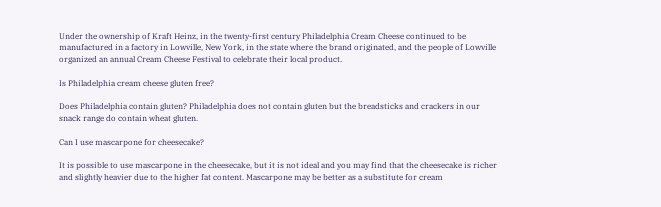Under the ownership of Kraft Heinz, in the twenty-first century Philadelphia Cream Cheese continued to be manufactured in a factory in Lowville, New York, in the state where the brand originated, and the people of Lowville organized an annual Cream Cheese Festival to celebrate their local product.

Is Philadelphia cream cheese gluten free?

Does Philadelphia contain gluten? Philadelphia does not contain gluten but the breadsticks and crackers in our snack range do contain wheat gluten.

Can I use mascarpone for cheesecake?

It is possible to use mascarpone in the cheesecake, but it is not ideal and you may find that the cheesecake is richer and slightly heavier due to the higher fat content. Mascarpone may be better as a substitute for cream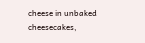cheese in unbaked cheesecakes,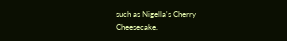such as Nigella's Cherry Cheesecake.